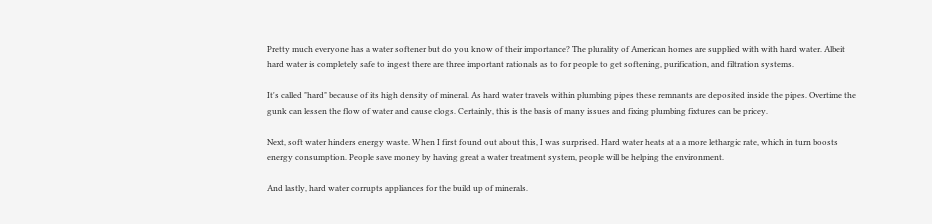Pretty much everyone has a water softener but do you know of their importance? The plurality of American homes are supplied with with hard water. Albeit hard water is completely safe to ingest there are three important rationals as to for people to get softening, purification, and filtration systems.

It's called "hard" because of its high density of mineral. As hard water travels within plumbing pipes these remnants are deposited inside the pipes. Overtime the gunk can lessen the flow of water and cause clogs. Certainly, this is the basis of many issues and fixing plumbing fixtures can be pricey.

Next, soft water hinders energy waste. When I first found out about this, I was surprised. Hard water heats at a a more lethargic rate, which in turn boosts energy consumption. People save money by having great a water treatment system, people will be helping the environment.

And lastly, hard water corrupts appliances for the build up of minerals.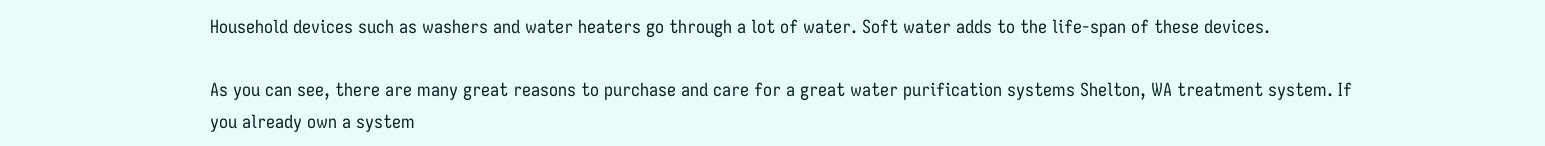Household devices such as washers and water heaters go through a lot of water. Soft water adds to the life-span of these devices.

As you can see, there are many great reasons to purchase and care for a great water purification systems Shelton, WA treatment system. If you already own a system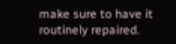make sure to have it routinely repaired.